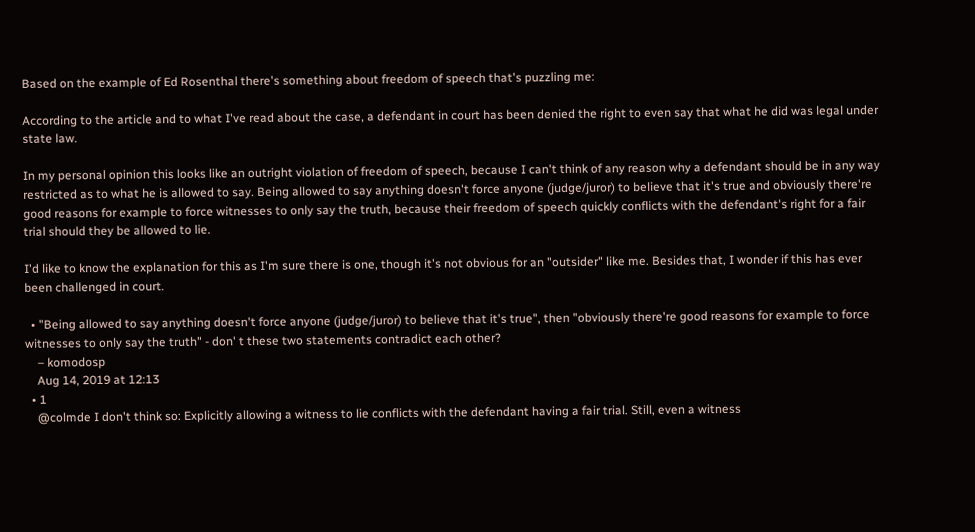Based on the example of Ed Rosenthal there's something about freedom of speech that's puzzling me:

According to the article and to what I've read about the case, a defendant in court has been denied the right to even say that what he did was legal under state law.

In my personal opinion this looks like an outright violation of freedom of speech, because I can't think of any reason why a defendant should be in any way restricted as to what he is allowed to say. Being allowed to say anything doesn't force anyone (judge/juror) to believe that it's true and obviously there're good reasons for example to force witnesses to only say the truth, because their freedom of speech quickly conflicts with the defendant's right for a fair trial should they be allowed to lie.

I'd like to know the explanation for this as I'm sure there is one, though it's not obvious for an "outsider" like me. Besides that, I wonder if this has ever been challenged in court.

  • "Being allowed to say anything doesn't force anyone (judge/juror) to believe that it's true", then "obviously there're good reasons for example to force witnesses to only say the truth" - don' t these two statements contradict each other?
    – komodosp
    Aug 14, 2019 at 12:13
  • 1
    @colmde I don't think so: Explicitly allowing a witness to lie conflicts with the defendant having a fair trial. Still, even a witness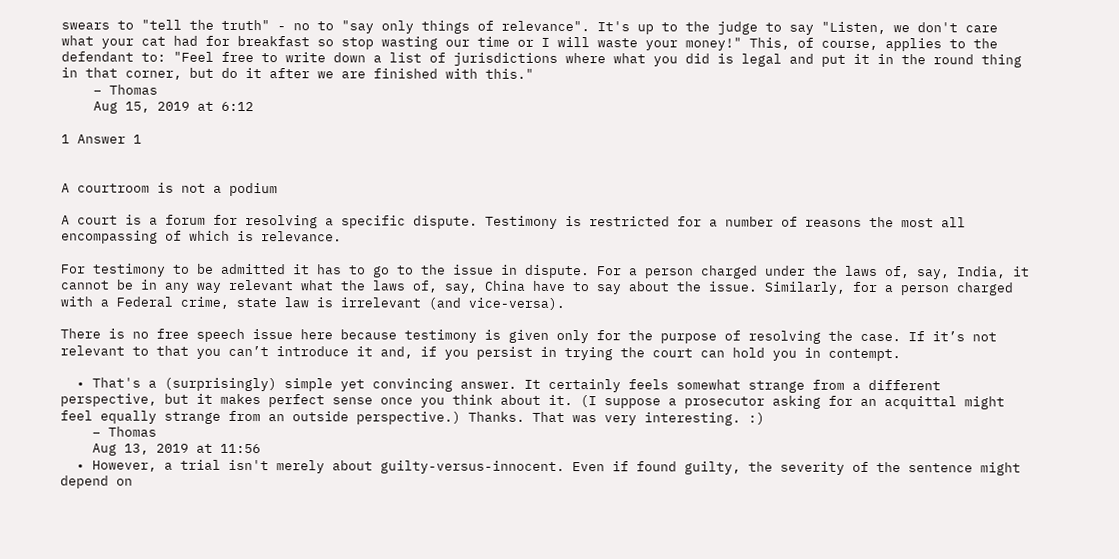swears to "tell the truth" - no to "say only things of relevance". It's up to the judge to say "Listen, we don't care what your cat had for breakfast so stop wasting our time or I will waste your money!" This, of course, applies to the defendant to: "Feel free to write down a list of jurisdictions where what you did is legal and put it in the round thing in that corner, but do it after we are finished with this."
    – Thomas
    Aug 15, 2019 at 6:12

1 Answer 1


A courtroom is not a podium

A court is a forum for resolving a specific dispute. Testimony is restricted for a number of reasons the most all encompassing of which is relevance.

For testimony to be admitted it has to go to the issue in dispute. For a person charged under the laws of, say, India, it cannot be in any way relevant what the laws of, say, China have to say about the issue. Similarly, for a person charged with a Federal crime, state law is irrelevant (and vice-versa).

There is no free speech issue here because testimony is given only for the purpose of resolving the case. If it’s not relevant to that you can’t introduce it and, if you persist in trying the court can hold you in contempt.

  • That's a (surprisingly) simple yet convincing answer. It certainly feels somewhat strange from a different perspective, but it makes perfect sense once you think about it. (I suppose a prosecutor asking for an acquittal might feel equally strange from an outside perspective.) Thanks. That was very interesting. :)
    – Thomas
    Aug 13, 2019 at 11:56
  • However, a trial isn't merely about guilty-versus-innocent. Even if found guilty, the severity of the sentence might depend on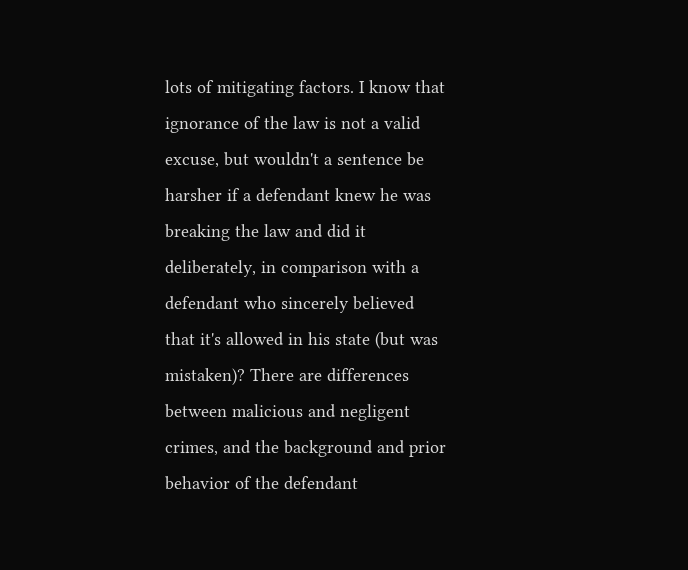lots of mitigating factors. I know that ignorance of the law is not a valid excuse, but wouldn't a sentence be harsher if a defendant knew he was breaking the law and did it deliberately, in comparison with a defendant who sincerely believed that it's allowed in his state (but was mistaken)? There are differences between malicious and negligent crimes, and the background and prior behavior of the defendant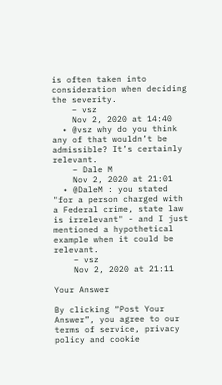is often taken into consideration when deciding the severity.
    – vsz
    Nov 2, 2020 at 14:40
  • @vsz why do you think any of that wouldn’t be admissible? It’s certainly relevant.
    – Dale M
    Nov 2, 2020 at 21:01
  • @DaleM : you stated "for a person charged with a Federal crime, state law is irrelevant" - and I just mentioned a hypothetical example when it could be relevant.
    – vsz
    Nov 2, 2020 at 21:11

Your Answer

By clicking “Post Your Answer”, you agree to our terms of service, privacy policy and cookie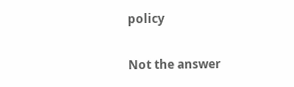policy

Not the answer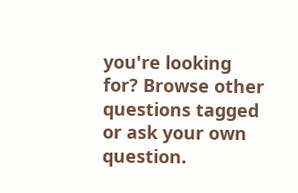you're looking for? Browse other questions tagged or ask your own question.